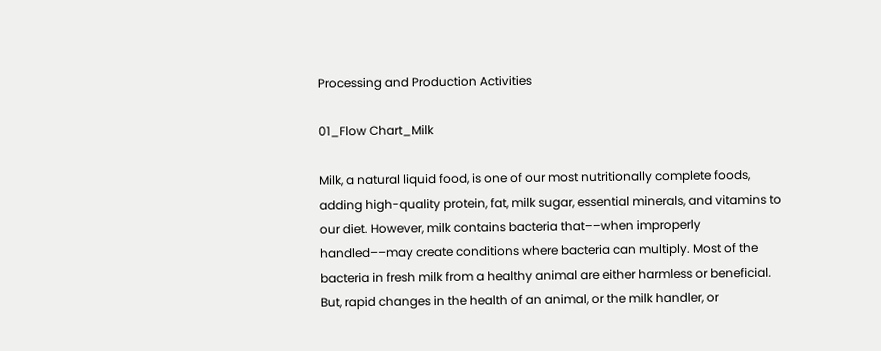Processing and Production Activities

01_Flow Chart_Milk

Milk, a natural liquid food, is one of our most nutritionally complete foods, adding high-quality protein, fat, milk sugar, essential minerals, and vitamins to our diet. However, milk contains bacteria that––when improperly handled––may create conditions where bacteria can multiply. Most of the bacteria in fresh milk from a healthy animal are either harmless or beneficial. But, rapid changes in the health of an animal, or the milk handler, or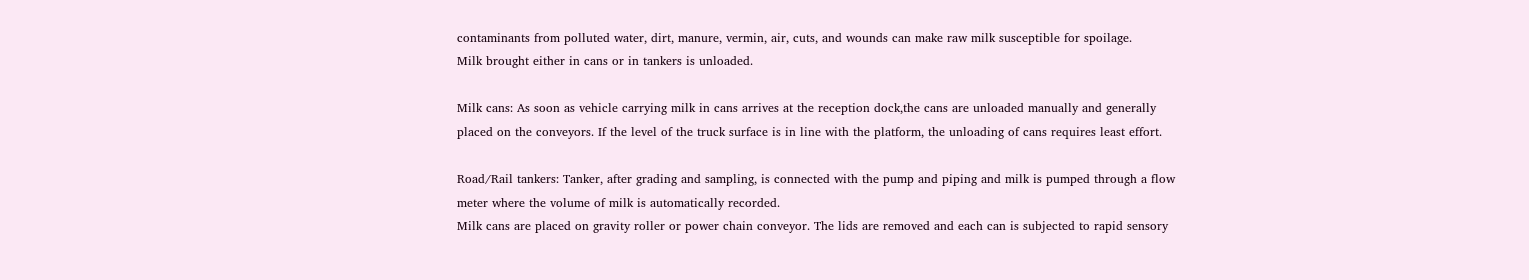contaminants from polluted water, dirt, manure, vermin, air, cuts, and wounds can make raw milk susceptible for spoilage.
Milk brought either in cans or in tankers is unloaded.

Milk cans: As soon as vehicle carrying milk in cans arrives at the reception dock,the cans are unloaded manually and generally placed on the conveyors. If the level of the truck surface is in line with the platform, the unloading of cans requires least effort.

Road/Rail tankers: Tanker, after grading and sampling, is connected with the pump and piping and milk is pumped through a flow meter where the volume of milk is automatically recorded.
Milk cans are placed on gravity roller or power chain conveyor. The lids are removed and each can is subjected to rapid sensory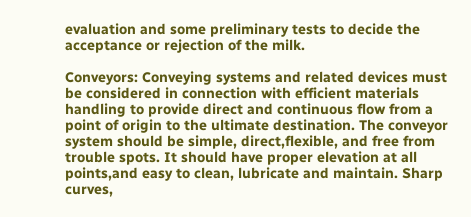evaluation and some preliminary tests to decide the acceptance or rejection of the milk.

Conveyors: Conveying systems and related devices must be considered in connection with efficient materials handling to provide direct and continuous flow from a point of origin to the ultimate destination. The conveyor system should be simple, direct,flexible, and free from trouble spots. It should have proper elevation at all points,and easy to clean, lubricate and maintain. Sharp curves,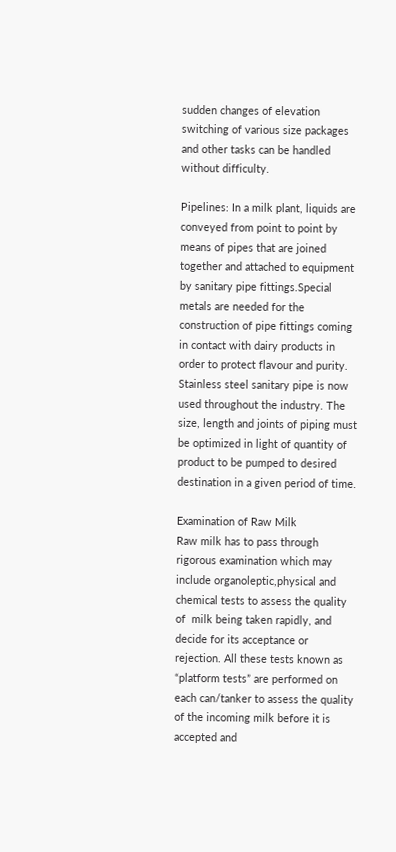sudden changes of elevation switching of various size packages and other tasks can be handled without difficulty.

Pipelines: In a milk plant, liquids are conveyed from point to point by means of pipes that are joined together and attached to equipment by sanitary pipe fittings.Special metals are needed for the construction of pipe fittings coming in contact with dairy products in order to protect flavour and purity. Stainless steel sanitary pipe is now used throughout the industry. The size, length and joints of piping must be optimized in light of quantity of product to be pumped to desired destination in a given period of time.

Examination of Raw Milk
Raw milk has to pass through rigorous examination which may include organoleptic,physical and chemical tests to assess the quality of  milk being taken rapidly, and decide for its acceptance or rejection. All these tests known as “platform tests” are performed on each can/tanker to assess the quality of the incoming milk before it is accepted and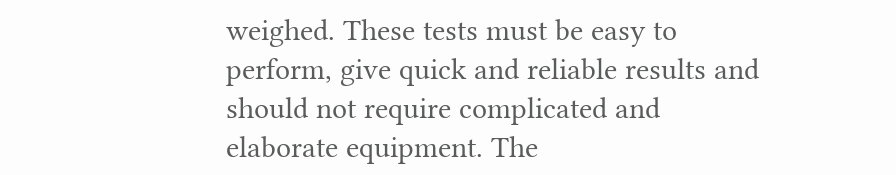weighed. These tests must be easy to perform, give quick and reliable results and should not require complicated and elaborate equipment. The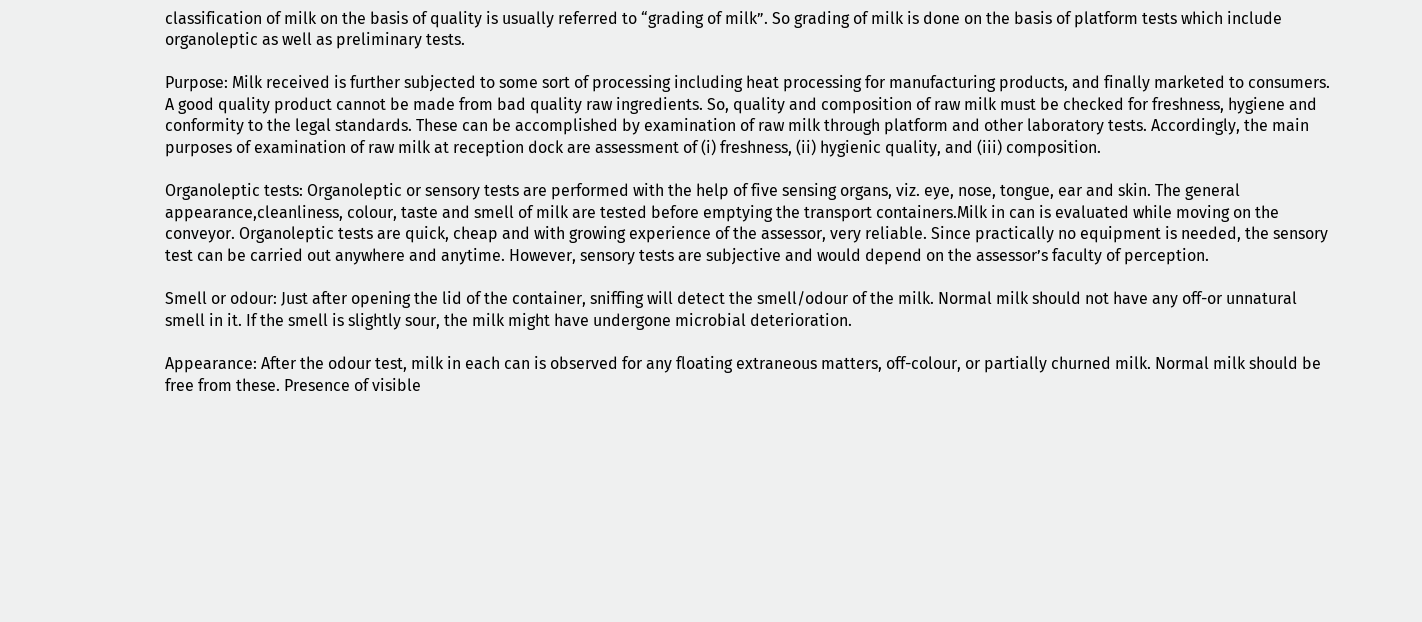classification of milk on the basis of quality is usually referred to “grading of milk”. So grading of milk is done on the basis of platform tests which include organoleptic as well as preliminary tests.

Purpose: Milk received is further subjected to some sort of processing including heat processing for manufacturing products, and finally marketed to consumers. A good quality product cannot be made from bad quality raw ingredients. So, quality and composition of raw milk must be checked for freshness, hygiene and conformity to the legal standards. These can be accomplished by examination of raw milk through platform and other laboratory tests. Accordingly, the main purposes of examination of raw milk at reception dock are assessment of (i) freshness, (ii) hygienic quality, and (iii) composition.

Organoleptic tests: Organoleptic or sensory tests are performed with the help of five sensing organs, viz. eye, nose, tongue, ear and skin. The general appearance,cleanliness, colour, taste and smell of milk are tested before emptying the transport containers.Milk in can is evaluated while moving on the conveyor. Organoleptic tests are quick, cheap and with growing experience of the assessor, very reliable. Since practically no equipment is needed, the sensory test can be carried out anywhere and anytime. However, sensory tests are subjective and would depend on the assessor’s faculty of perception.

Smell or odour: Just after opening the lid of the container, sniffing will detect the smell/odour of the milk. Normal milk should not have any off-or unnatural smell in it. If the smell is slightly sour, the milk might have undergone microbial deterioration.

Appearance: After the odour test, milk in each can is observed for any floating extraneous matters, off-colour, or partially churned milk. Normal milk should be free from these. Presence of visible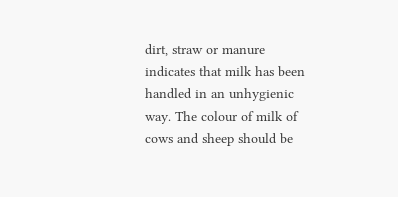dirt, straw or manure indicates that milk has been handled in an unhygienic way. The colour of milk of cows and sheep should be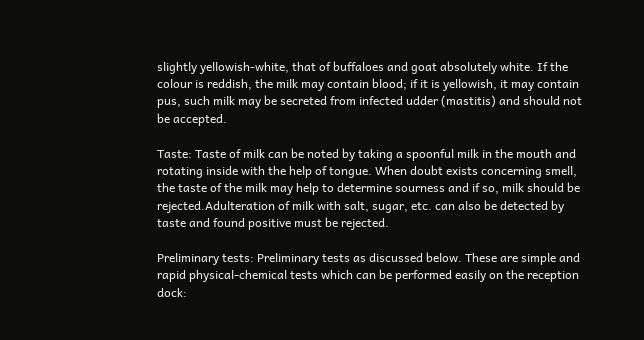slightly yellowish-white, that of buffaloes and goat absolutely white. If the colour is reddish, the milk may contain blood; if it is yellowish, it may contain pus, such milk may be secreted from infected udder (mastitis) and should not be accepted.

Taste: Taste of milk can be noted by taking a spoonful milk in the mouth and rotating inside with the help of tongue. When doubt exists concerning smell, the taste of the milk may help to determine sourness and if so, milk should be rejected.Adulteration of milk with salt, sugar, etc. can also be detected by taste and found positive must be rejected.

Preliminary tests: Preliminary tests as discussed below. These are simple and rapid physical-chemical tests which can be performed easily on the reception dock: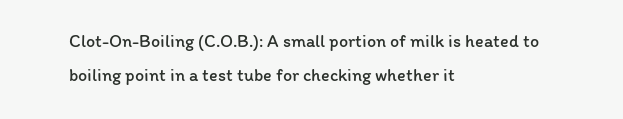Clot-On-Boiling (C.O.B.): A small portion of milk is heated to boiling point in a test tube for checking whether it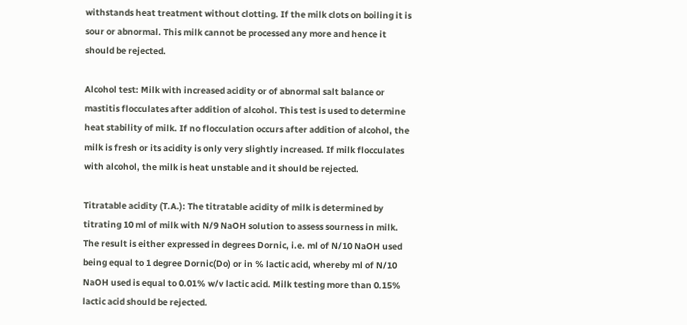withstands heat treatment without clotting. If the milk clots on boiling it is sour or abnormal. This milk cannot be processed any more and hence it should be rejected.

Alcohol test: Milk with increased acidity or of abnormal salt balance or mastitis flocculates after addition of alcohol. This test is used to determine heat stability of milk. If no flocculation occurs after addition of alcohol, the milk is fresh or its acidity is only very slightly increased. If milk flocculates with alcohol, the milk is heat unstable and it should be rejected.

Titratable acidity (T.A.): The titratable acidity of milk is determined by titrating 10 ml of milk with N/9 NaOH solution to assess sourness in milk. The result is either expressed in degrees Dornic, i.e. ml of N/10 NaOH used being equal to 1 degree Dornic(Do) or in % lactic acid, whereby ml of N/10 NaOH used is equal to 0.01% w/v lactic acid. Milk testing more than 0.15% lactic acid should be rejected.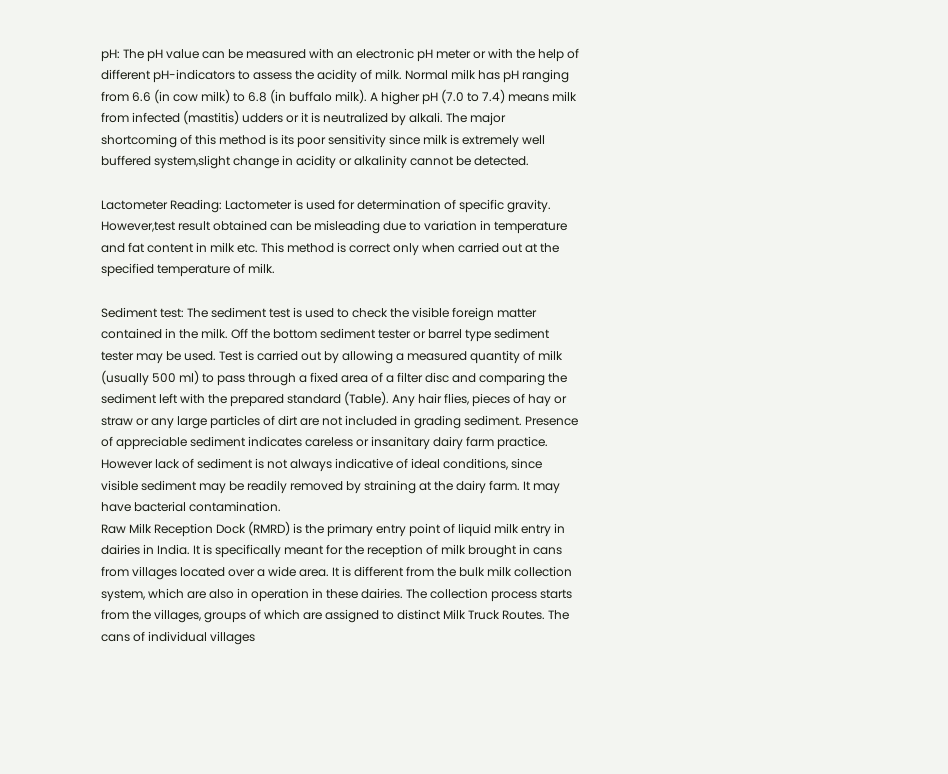pH: The pH value can be measured with an electronic pH meter or with the help of different pH-indicators to assess the acidity of milk. Normal milk has pH ranging from 6.6 (in cow milk) to 6.8 (in buffalo milk). A higher pH (7.0 to 7.4) means milk from infected (mastitis) udders or it is neutralized by alkali. The major shortcoming of this method is its poor sensitivity since milk is extremely well buffered system,slight change in acidity or alkalinity cannot be detected.

Lactometer Reading: Lactometer is used for determination of specific gravity. However,test result obtained can be misleading due to variation in temperature and fat content in milk etc. This method is correct only when carried out at the specified temperature of milk.

Sediment test: The sediment test is used to check the visible foreign matter contained in the milk. Off the bottom sediment tester or barrel type sediment tester may be used. Test is carried out by allowing a measured quantity of milk (usually 500 ml) to pass through a fixed area of a filter disc and comparing the sediment left with the prepared standard (Table). Any hair flies, pieces of hay or straw or any large particles of dirt are not included in grading sediment. Presence of appreciable sediment indicates careless or insanitary dairy farm practice. However lack of sediment is not always indicative of ideal conditions, since visible sediment may be readily removed by straining at the dairy farm. It may have bacterial contamination.
Raw Milk Reception Dock (RMRD) is the primary entry point of liquid milk entry in dairies in India. It is specifically meant for the reception of milk brought in cans from villages located over a wide area. It is different from the bulk milk collection system, which are also in operation in these dairies. The collection process starts from the villages, groups of which are assigned to distinct Milk Truck Routes. The cans of individual villages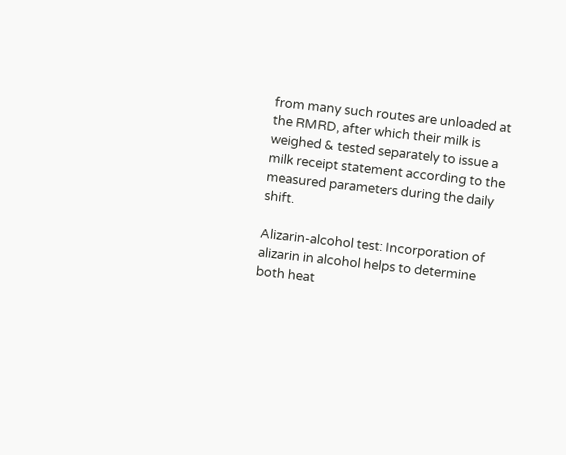from many such routes are unloaded at the RMRD, after which their milk is weighed & tested separately to issue a milk receipt statement according to the measured parameters during the daily shift.

Alizarin-alcohol test: Incorporation of alizarin in alcohol helps to determine both heat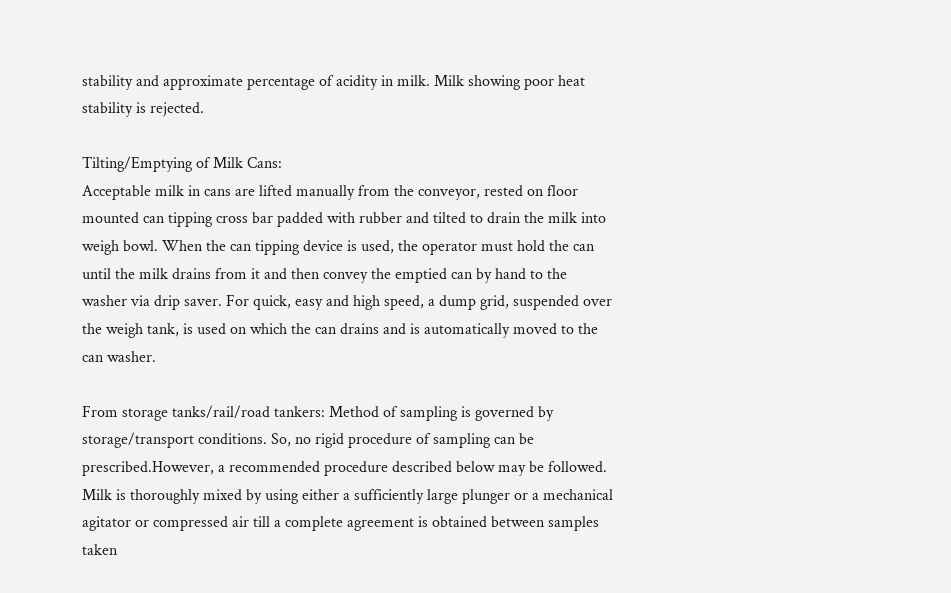stability and approximate percentage of acidity in milk. Milk showing poor heat stability is rejected.

Tilting/Emptying of Milk Cans:
Acceptable milk in cans are lifted manually from the conveyor, rested on floor mounted can tipping cross bar padded with rubber and tilted to drain the milk into weigh bowl. When the can tipping device is used, the operator must hold the can until the milk drains from it and then convey the emptied can by hand to the washer via drip saver. For quick, easy and high speed, a dump grid, suspended over the weigh tank, is used on which the can drains and is automatically moved to the can washer.

From storage tanks/rail/road tankers: Method of sampling is governed by storage/transport conditions. So, no rigid procedure of sampling can be prescribed.However, a recommended procedure described below may be followed.
Milk is thoroughly mixed by using either a sufficiently large plunger or a mechanical agitator or compressed air till a complete agreement is obtained between samples taken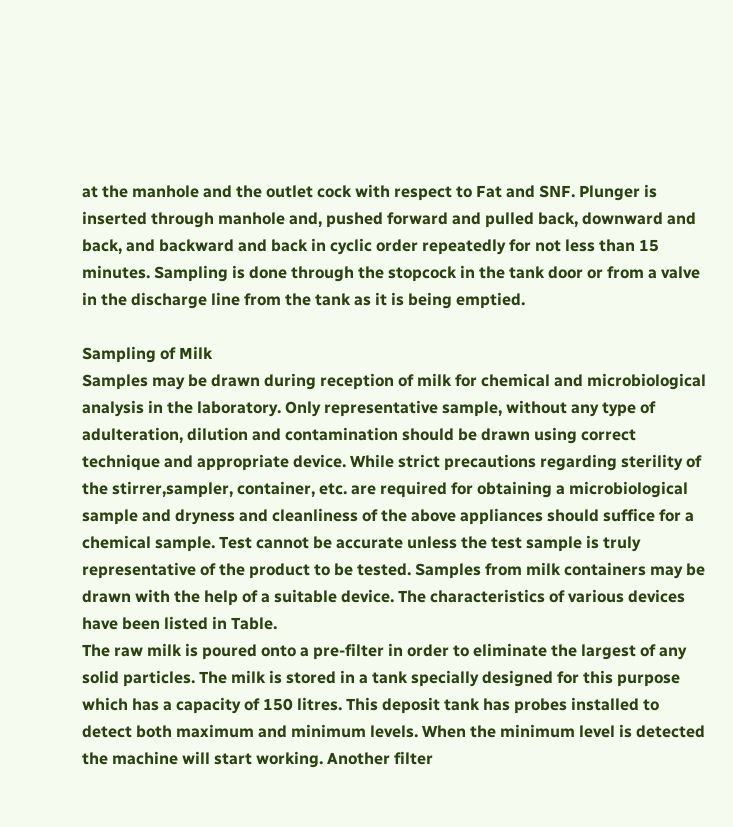at the manhole and the outlet cock with respect to Fat and SNF. Plunger is inserted through manhole and, pushed forward and pulled back, downward and back, and backward and back in cyclic order repeatedly for not less than 15 minutes. Sampling is done through the stopcock in the tank door or from a valve in the discharge line from the tank as it is being emptied.

Sampling of Milk
Samples may be drawn during reception of milk for chemical and microbiological analysis in the laboratory. Only representative sample, without any type of adulteration, dilution and contamination should be drawn using correct technique and appropriate device. While strict precautions regarding sterility of the stirrer,sampler, container, etc. are required for obtaining a microbiological sample and dryness and cleanliness of the above appliances should suffice for a chemical sample. Test cannot be accurate unless the test sample is truly representative of the product to be tested. Samples from milk containers may be drawn with the help of a suitable device. The characteristics of various devices have been listed in Table.
The raw milk is poured onto a pre-filter in order to eliminate the largest of any solid particles. The milk is stored in a tank specially designed for this purpose which has a capacity of 150 litres. This deposit tank has probes installed to detect both maximum and minimum levels. When the minimum level is detected the machine will start working. Another filter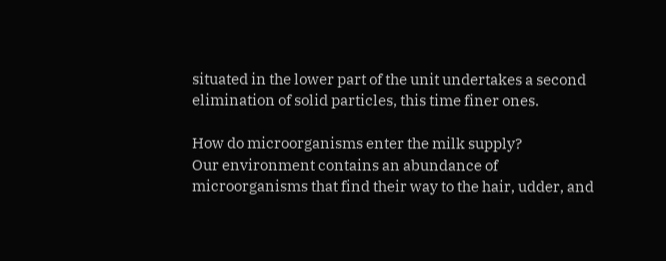situated in the lower part of the unit undertakes a second elimination of solid particles, this time finer ones.

How do microorganisms enter the milk supply?
Our environment contains an abundance of microorganisms that find their way to the hair, udder, and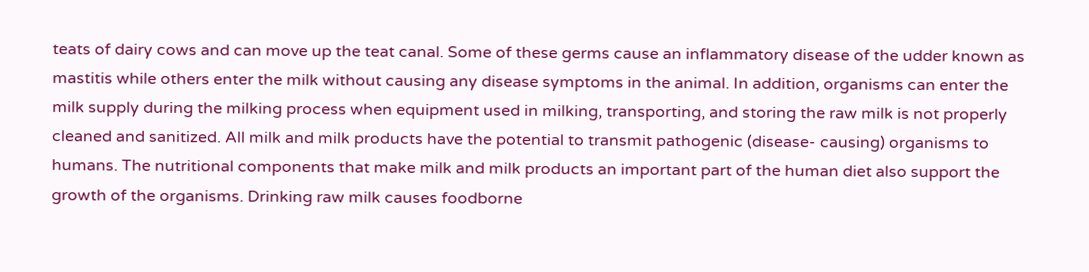teats of dairy cows and can move up the teat canal. Some of these germs cause an inflammatory disease of the udder known as mastitis while others enter the milk without causing any disease symptoms in the animal. In addition, organisms can enter the milk supply during the milking process when equipment used in milking, transporting, and storing the raw milk is not properly cleaned and sanitized. All milk and milk products have the potential to transmit pathogenic (disease- causing) organisms to humans. The nutritional components that make milk and milk products an important part of the human diet also support the growth of the organisms. Drinking raw milk causes foodborne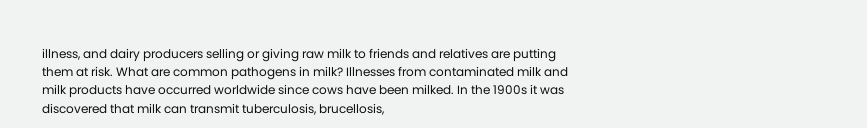illness, and dairy producers selling or giving raw milk to friends and relatives are putting them at risk. What are common pathogens in milk? Illnesses from contaminated milk and milk products have occurred worldwide since cows have been milked. In the 1900s it was discovered that milk can transmit tuberculosis, brucellosis,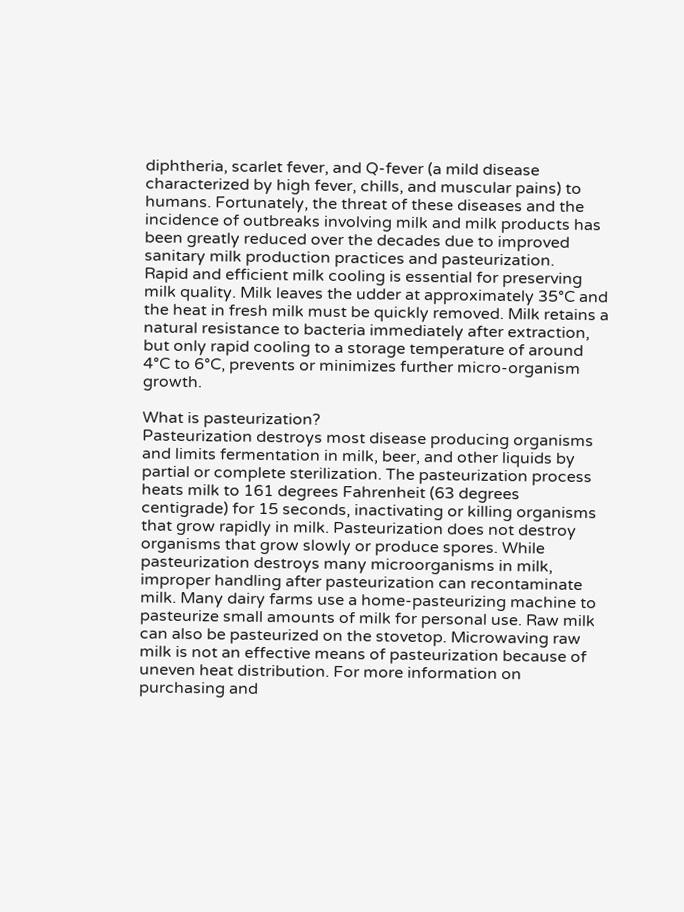diphtheria, scarlet fever, and Q-fever (a mild disease characterized by high fever, chills, and muscular pains) to humans. Fortunately, the threat of these diseases and the incidence of outbreaks involving milk and milk products has been greatly reduced over the decades due to improved sanitary milk production practices and pasteurization.
Rapid and efficient milk cooling is essential for preserving milk quality. Milk leaves the udder at approximately 35°C and the heat in fresh milk must be quickly removed. Milk retains a natural resistance to bacteria immediately after extraction, but only rapid cooling to a storage temperature of around 4°C to 6°C, prevents or minimizes further micro-organism growth.

What is pasteurization?
Pasteurization destroys most disease producing organisms and limits fermentation in milk, beer, and other liquids by partial or complete sterilization. The pasteurization process heats milk to 161 degrees Fahrenheit (63 degrees centigrade) for 15 seconds, inactivating or killing organisms that grow rapidly in milk. Pasteurization does not destroy organisms that grow slowly or produce spores. While pasteurization destroys many microorganisms in milk, improper handling after pasteurization can recontaminate milk. Many dairy farms use a home-pasteurizing machine to pasteurize small amounts of milk for personal use. Raw milk can also be pasteurized on the stovetop. Microwaving raw milk is not an effective means of pasteurization because of uneven heat distribution. For more information on purchasing and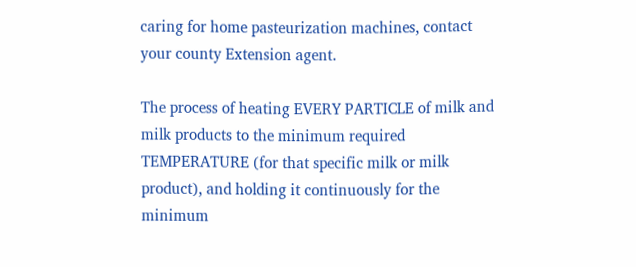caring for home pasteurization machines, contact your county Extension agent.

The process of heating EVERY PARTICLE of milk and milk products to the minimum required TEMPERATURE (for that specific milk or milk product), and holding it continuously for the minimum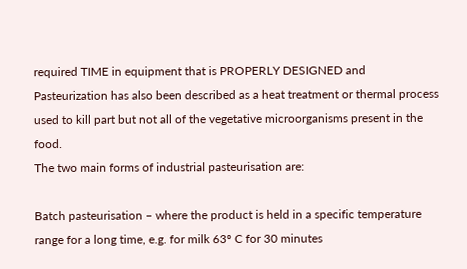required TIME in equipment that is PROPERLY DESIGNED and
Pasteurization has also been described as a heat treatment or thermal process used to kill part but not all of the vegetative microorganisms present in the food.
The two main forms of industrial pasteurisation are:

Batch pasteurisation – where the product is held in a specific temperature range for a long time, e.g. for milk 63º C for 30 minutes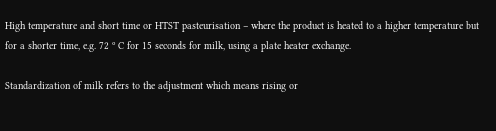High temperature and short time or HTST pasteurisation – where the product is heated to a higher temperature but for a shorter time, e.g. 72 º C for 15 seconds for milk, using a plate heater exchange.

Standardization of milk refers to the adjustment which means rising or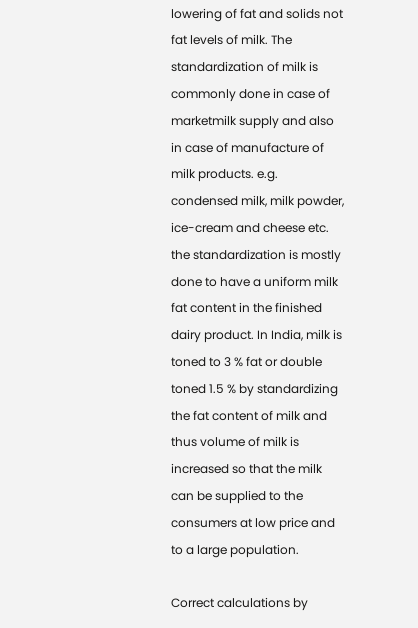lowering of fat and solids not fat levels of milk. The standardization of milk is commonly done in case of marketmilk supply and also in case of manufacture of milk products. e.g. condensed milk, milk powder, ice-cream and cheese etc. the standardization is mostly done to have a uniform milk fat content in the finished dairy product. In India, milk is toned to 3 % fat or double toned 1.5 % by standardizing the fat content of milk and thus volume of milk is increased so that the milk can be supplied to the consumers at low price and to a large population.

Correct calculations by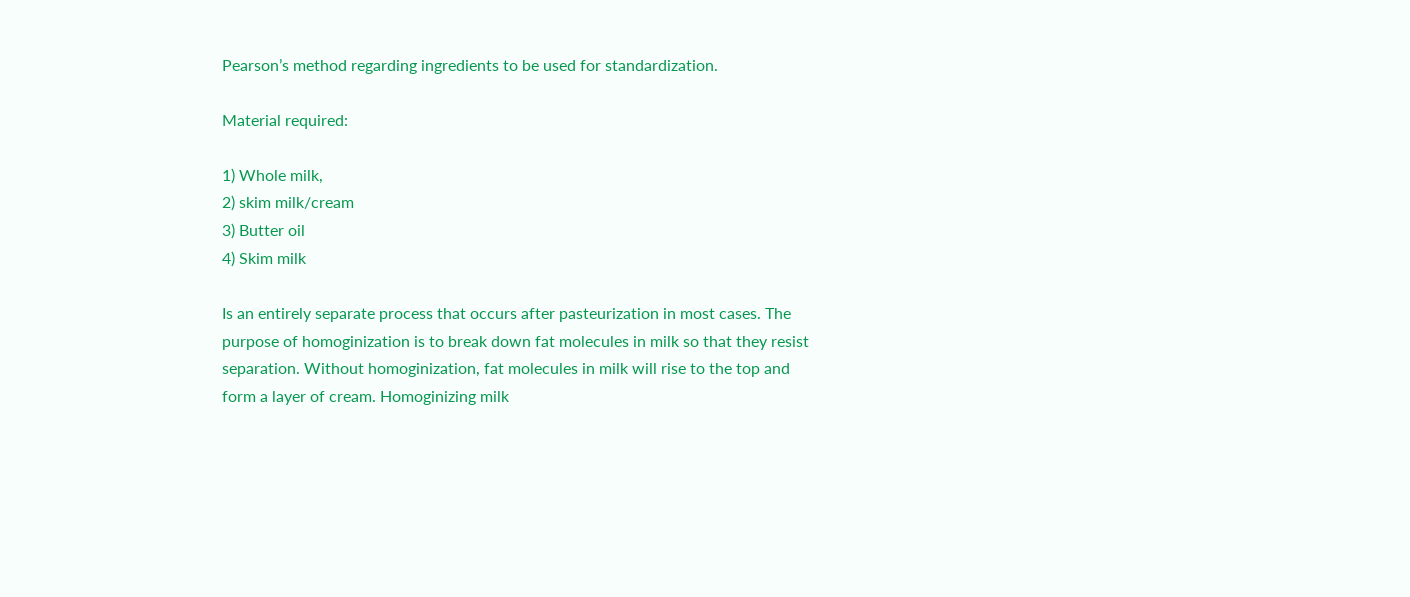Pearson’s method regarding ingredients to be used for standardization.

Material required:

1) Whole milk,
2) skim milk/cream
3) Butter oil
4) Skim milk

Is an entirely separate process that occurs after pasteurization in most cases. The purpose of homoginization is to break down fat molecules in milk so that they resist separation. Without homoginization, fat molecules in milk will rise to the top and form a layer of cream. Homoginizing milk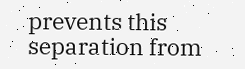prevents this separation from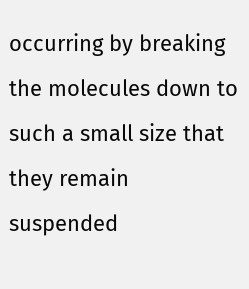occurring by breaking the molecules down to such a small size that they remain suspended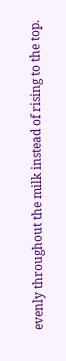evenly throughout the milk instead of rising to the top.